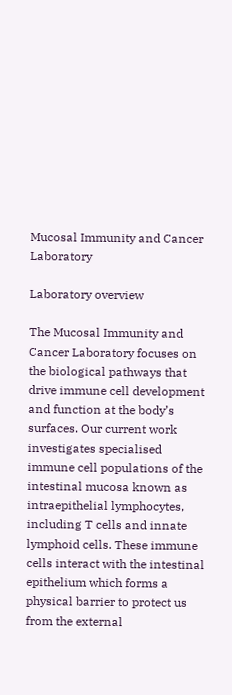Mucosal Immunity and Cancer Laboratory

Laboratory overview

The Mucosal Immunity and Cancer Laboratory focuses on the biological pathways that drive immune cell development and function at the body’s surfaces. Our current work investigates specialised immune cell populations of the intestinal mucosa known as intraepithelial lymphocytes, including T cells and innate lymphoid cells. These immune cells interact with the intestinal epithelium which forms a physical barrier to protect us from the external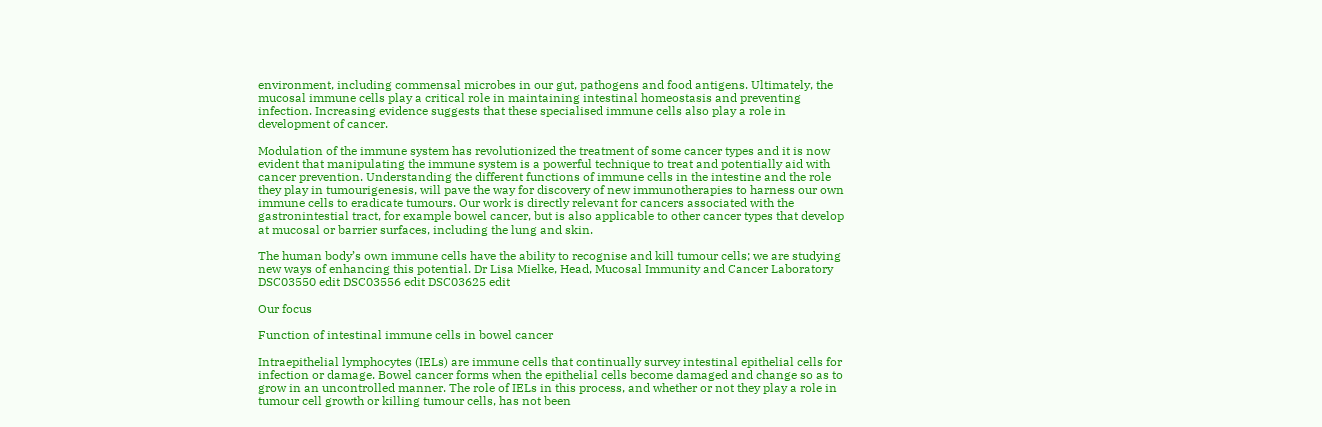environment, including commensal microbes in our gut, pathogens and food antigens. Ultimately, the mucosal immune cells play a critical role in maintaining intestinal homeostasis and preventing infection. Increasing evidence suggests that these specialised immune cells also play a role in development of cancer.

Modulation of the immune system has revolutionized the treatment of some cancer types and it is now evident that manipulating the immune system is a powerful technique to treat and potentially aid with cancer prevention. Understanding the different functions of immune cells in the intestine and the role they play in tumourigenesis, will pave the way for discovery of new immunotherapies to harness our own immune cells to eradicate tumours. Our work is directly relevant for cancers associated with the gastronintestial tract, for example bowel cancer, but is also applicable to other cancer types that develop at mucosal or barrier surfaces, including the lung and skin.

The human body’s own immune cells have the ability to recognise and kill tumour cells; we are studying new ways of enhancing this potential. Dr Lisa Mielke, Head, Mucosal Immunity and Cancer Laboratory
DSC03550 edit DSC03556 edit DSC03625 edit

Our focus

Function of intestinal immune cells in bowel cancer

Intraepithelial lymphocytes (IELs) are immune cells that continually survey intestinal epithelial cells for infection or damage. Bowel cancer forms when the epithelial cells become damaged and change so as to grow in an uncontrolled manner. The role of IELs in this process, and whether or not they play a role in tumour cell growth or killing tumour cells, has not been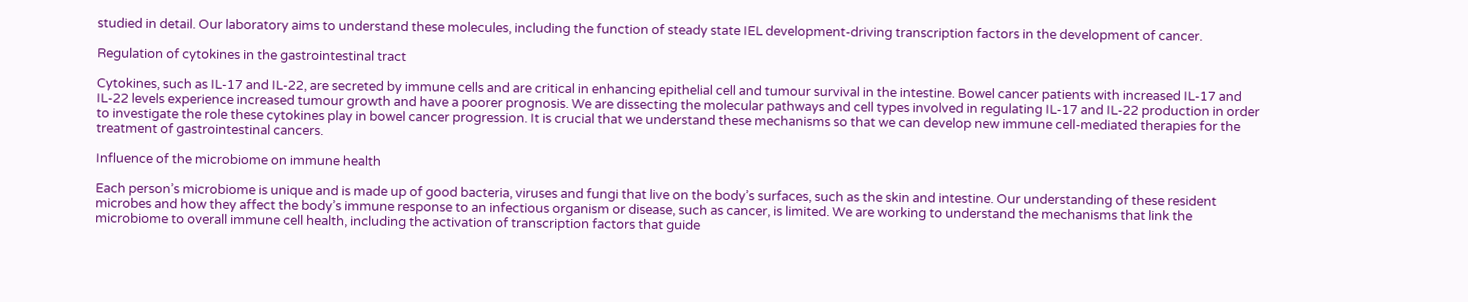studied in detail. Our laboratory aims to understand these molecules, including the function of steady state IEL development-driving transcription factors in the development of cancer.

Regulation of cytokines in the gastrointestinal tract

Cytokines, such as IL-17 and IL-22, are secreted by immune cells and are critical in enhancing epithelial cell and tumour survival in the intestine. Bowel cancer patients with increased IL-17 and IL-22 levels experience increased tumour growth and have a poorer prognosis. We are dissecting the molecular pathways and cell types involved in regulating IL-17 and IL-22 production in order to investigate the role these cytokines play in bowel cancer progression. It is crucial that we understand these mechanisms so that we can develop new immune cell-mediated therapies for the treatment of gastrointestinal cancers.

Influence of the microbiome on immune health

Each person’s microbiome is unique and is made up of good bacteria, viruses and fungi that live on the body’s surfaces, such as the skin and intestine. Our understanding of these resident microbes and how they affect the body’s immune response to an infectious organism or disease, such as cancer, is limited. We are working to understand the mechanisms that link the microbiome to overall immune cell health, including the activation of transcription factors that guide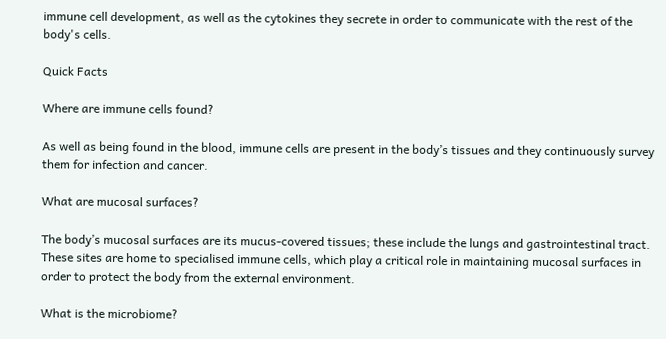immune cell development, as well as the cytokines they secrete in order to communicate with the rest of the body's cells.

Quick Facts

Where are immune cells found?

As well as being found in the blood, immune cells are present in the body’s tissues and they continuously survey them for infection and cancer.

What are mucosal surfaces?

The body’s mucosal surfaces are its mucus-covered tissues; these include the lungs and gastrointestinal tract. These sites are home to specialised immune cells, which play a critical role in maintaining mucosal surfaces in order to protect the body from the external environment.

What is the microbiome?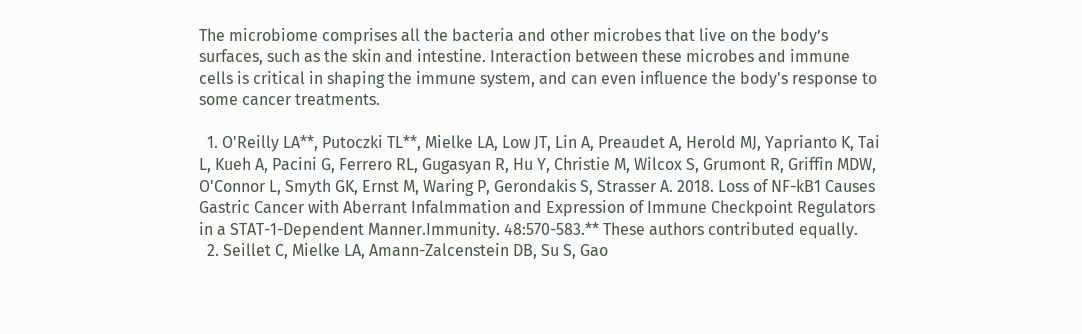The microbiome comprises all the bacteria and other microbes that live on the body’s surfaces, such as the skin and intestine. Interaction between these microbes and immune cells is critical in shaping the immune system, and can even influence the body's response to some cancer treatments.

  1. O'Reilly LA**, Putoczki TL**, Mielke LA, Low JT, Lin A, Preaudet A, Herold MJ, Yaprianto K, Tai L, Kueh A, Pacini G, Ferrero RL, Gugasyan R, Hu Y, Christie M, Wilcox S, Grumont R, Griffin MDW, O'Connor L, Smyth GK, Ernst M, Waring P, Gerondakis S, Strasser A. 2018. Loss of NF-kB1 Causes Gastric Cancer with Aberrant Infalmmation and Expression of Immune Checkpoint Regulators in a STAT-1-Dependent Manner.Immunity. 48:570-583.** These authors contributed equally.
  2. Seillet C, Mielke LA, Amann-Zalcenstein DB, Su S, Gao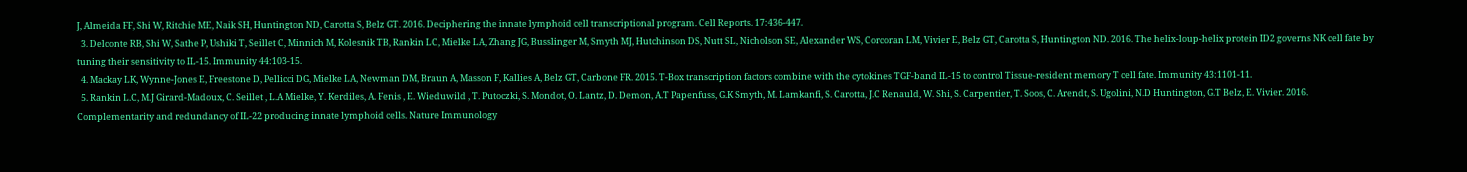J, Almeida FF, Shi W, Ritchie ME, Naik SH, Huntington ND, Carotta S, Belz GT. 2016. Deciphering the innate lymphoid cell transcriptional program. Cell Reports. 17:436-447.
  3. Delconte RB, Shi W, Sathe P, Ushiki T, Seillet C, Minnich M, Kolesnik TB, Rankin LC, Mielke LA, Zhang JG, Busslinger M, Smyth MJ, Hutchinson DS, Nutt SL, Nicholson SE, Alexander WS, Corcoran LM, Vivier E, Belz GT, Carotta S, Huntington ND. 2016. The helix-loup-helix protein ID2 governs NK cell fate by tuning their sensitivity to IL-15. Immunity 44:103-15.
  4. Mackay LK, Wynne-Jones E, Freestone D, Pellicci DG, Mielke LA, Newman DM, Braun A, Masson F, Kallies A, Belz GT, Carbone FR. 2015. T-Box transcription factors combine with the cytokines TGF-band IL-15 to control Tissue-resident memory T cell fate. Immunity 43:1101-11.
  5. Rankin L.C, M.J Girard-Madoux, C. Seillet , L.A Mielke, Y. Kerdiles, A. Fenis , E. Wieduwild , T. Putoczki, S. Mondot, O. Lantz, D. Demon, A.T Papenfuss, G.K Smyth, M. Lamkanfi, S. Carotta, J.C Renauld, W. Shi, S. Carpentier, T. Soos, C. Arendt, S. Ugolini, N.D Huntington, G.T Belz, E. Vivier. 2016. Complementarity and redundancy of IL-22 producing innate lymphoid cells. Nature Immunology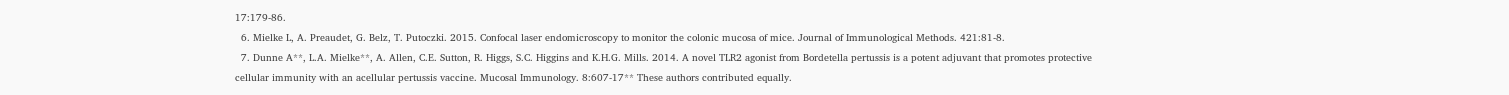17:179-86.
  6. Mielke L, A. Preaudet, G. Belz, T. Putoczki. 2015. Confocal laser endomicroscopy to monitor the colonic mucosa of mice. Journal of Immunological Methods. 421:81-8.
  7. Dunne A**, L.A. Mielke**, A. Allen, C.E. Sutton, R. Higgs, S.C. Higgins and K.H.G. Mills. 2014. A novel TLR2 agonist from Bordetella pertussis is a potent adjuvant that promotes protective cellular immunity with an acellular pertussis vaccine. Mucosal Immunology. 8:607-17** These authors contributed equally.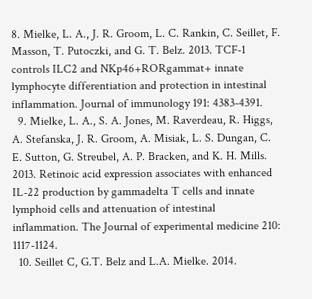8. Mielke, L. A., J. R. Groom, L. C. Rankin, C. Seillet, F. Masson, T. Putoczki, and G. T. Belz. 2013. TCF-1 controls ILC2 and NKp46+RORgammat+ innate lymphocyte differentiation and protection in intestinal inflammation. Journal of immunology 191: 4383-4391.
  9. Mielke, L. A., S. A. Jones, M. Raverdeau, R. Higgs, A. Stefanska, J. R. Groom, A. Misiak, L. S. Dungan, C. E. Sutton, G. Streubel, A. P. Bracken, and K. H. Mills. 2013. Retinoic acid expression associates with enhanced IL-22 production by gammadelta T cells and innate lymphoid cells and attenuation of intestinal inflammation. The Journal of experimental medicine 210: 1117-1124.
  10. Seillet C, G.T. Belz and L.A. Mielke. 2014.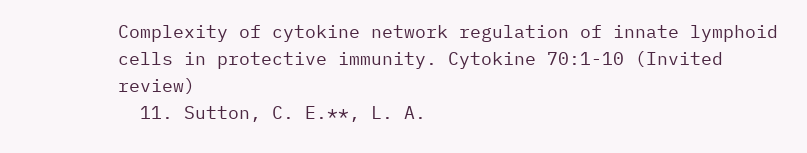Complexity of cytokine network regulation of innate lymphoid cells in protective immunity. Cytokine 70:1-10 (Invited review)
  11. Sutton, C. E.**, L. A.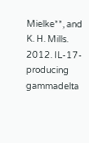Mielke**, and K. H. Mills. 2012. IL-17-producing gammadelta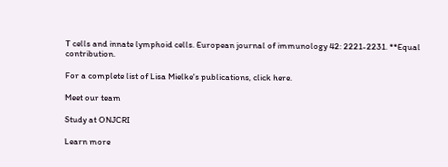T cells and innate lymphoid cells. European journal of immunology 42: 2221-2231. **Equal contribution.

For a complete list of Lisa Mielke's publications, click here.

Meet our team

Study at ONJCRI

Learn more